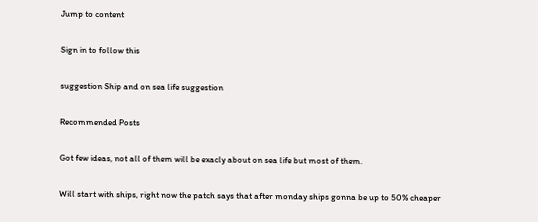Jump to content

Sign in to follow this

suggestion Ship and on sea life suggestion

Recommended Posts

Got few ideas, not all of them will be exacly about on sea life but most of them.

Will start with ships, right now the patch says that after monday ships gonna be up to 50% cheaper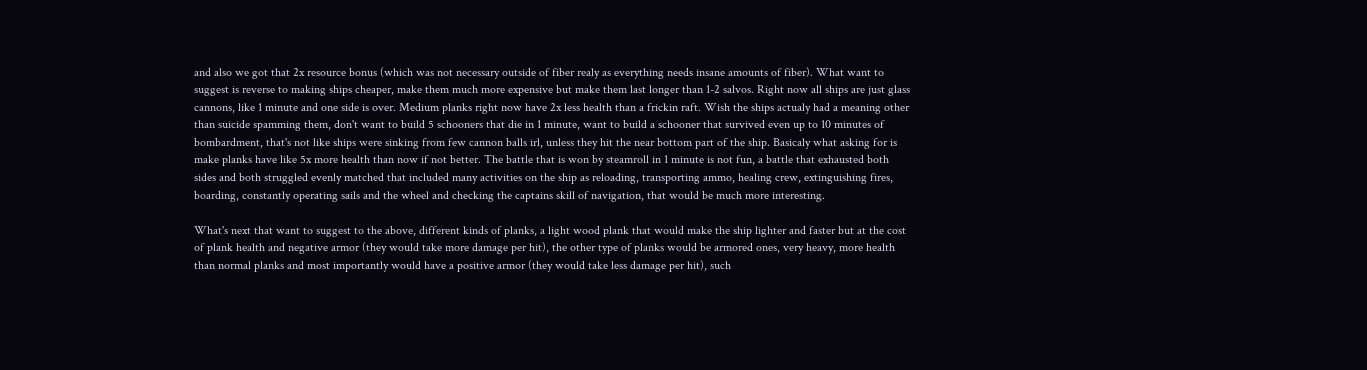and also we got that 2x resource bonus (which was not necessary outside of fiber realy as everything needs insane amounts of fiber). What want to suggest is reverse to making ships cheaper, make them much more expensive but make them last longer than 1-2 salvos. Right now all ships are just glass cannons, like 1 minute and one side is over. Medium planks right now have 2x less health than a frickin raft. Wish the ships actualy had a meaning other than suicide spamming them, don't want to build 5 schooners that die in 1 minute, want to build a schooner that survived even up to 10 minutes of bombardment, that's not like ships were sinking from few cannon balls irl, unless they hit the near bottom part of the ship. Basicaly what asking for is make planks have like 5x more health than now if not better. The battle that is won by steamroll in 1 minute is not fun, a battle that exhausted both sides and both struggled evenly matched that included many activities on the ship as reloading, transporting ammo, healing crew, extinguishing fires, boarding, constantly operating sails and the wheel and checking the captains skill of navigation, that would be much more interesting.

What's next that want to suggest to the above, different kinds of planks, a light wood plank that would make the ship lighter and faster but at the cost of plank health and negative armor (they would take more damage per hit), the other type of planks would be armored ones, very heavy, more health than normal planks and most importantly would have a positive armor (they would take less damage per hit), such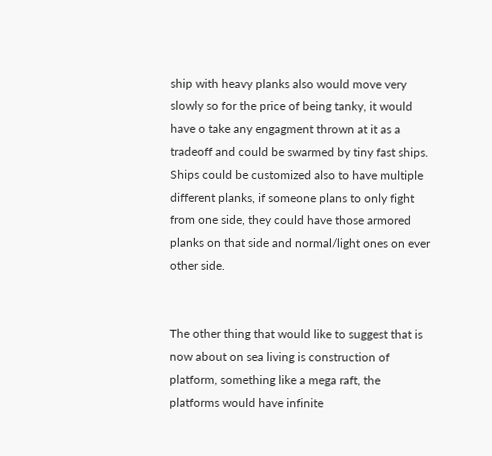ship with heavy planks also would move very slowly so for the price of being tanky, it would have o take any engagment thrown at it as a tradeoff and could be swarmed by tiny fast ships. Ships could be customized also to have multiple different planks, if someone plans to only fight from one side, they could have those armored planks on that side and normal/light ones on ever other side.


The other thing that would like to suggest that is now about on sea living is construction of platform, something like a mega raft, the platforms would have infinite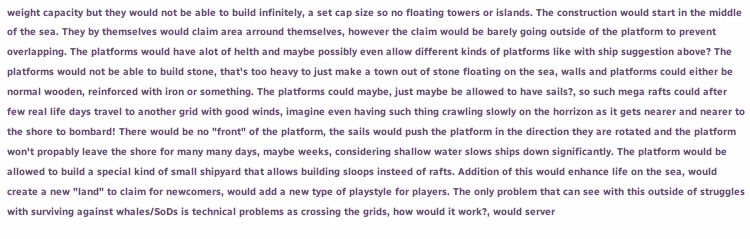weight capacity but they would not be able to build infinitely, a set cap size so no floating towers or islands. The construction would start in the middle of the sea. They by themselves would claim area arround themselves, however the claim would be barely going outside of the platform to prevent overlapping. The platforms would have alot of helth and maybe possibly even allow different kinds of platforms like with ship suggestion above? The platforms would not be able to build stone, that's too heavy to just make a town out of stone floating on the sea, walls and platforms could either be normal wooden, reinforced with iron or something. The platforms could maybe, just maybe be allowed to have sails?, so such mega rafts could after few real life days travel to another grid with good winds, imagine even having such thing crawling slowly on the horrizon as it gets nearer and nearer to the shore to bombard! There would be no "front" of the platform, the sails would push the platform in the direction they are rotated and the platform won't propably leave the shore for many many days, maybe weeks, considering shallow water slows ships down significantly. The platform would be allowed to build a special kind of small shipyard that allows building sloops insteed of rafts. Addition of this would enhance life on the sea, would create a new "land" to claim for newcomers, would add a new type of playstyle for players. The only problem that can see with this outside of struggles with surviving against whales/SoDs is technical problems as crossing the grids, how would it work?, would server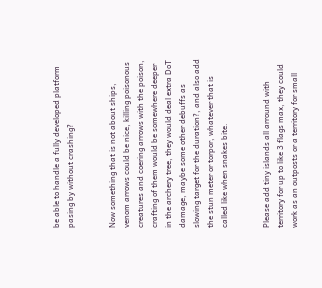be able to handle a fully developed platform pasing by without crashing?


Now something that is not about ships, venom arrows could be nice, killing poisonous creatures and coering arrows with the poison, crafting of them would be somewhere deeper in the archery tree, they would deal extra DoT damage, maybe some other debuffs as slowing target for the duration?, and also add the stun meter or torpor, whatever that is called like when snakes bite.


Please add tiny islands all arround with territory for up to like 3 flags max, they could work as an outposts or a territory for small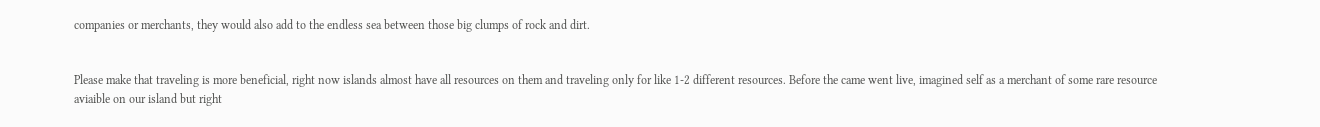companies or merchants, they would also add to the endless sea between those big clumps of rock and dirt.


Please make that traveling is more beneficial, right now islands almost have all resources on them and traveling only for like 1-2 different resources. Before the came went live, imagined self as a merchant of some rare resource aviaible on our island but right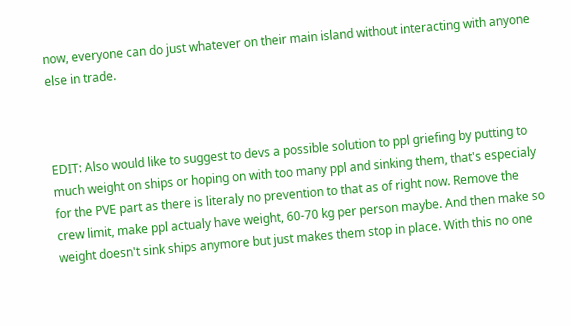now, everyone can do just whatever on their main island without interacting with anyone else in trade.



EDIT: Also would like to suggest to devs a possible solution to ppl griefing by putting to much weight on ships or hoping on with too many ppl and sinking them, that's especialy for the PVE part as there is literaly no prevention to that as of right now. Remove the crew limit, make ppl actualy have weight, 60-70 kg per person maybe. And then make so weight doesn't sink ships anymore but just makes them stop in place. With this no one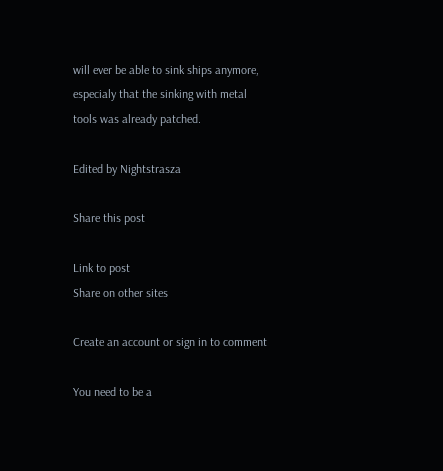will ever be able to sink ships anymore, especialy that the sinking with metal tools was already patched.

Edited by Nightstrasza

Share this post

Link to post
Share on other sites

Create an account or sign in to comment

You need to be a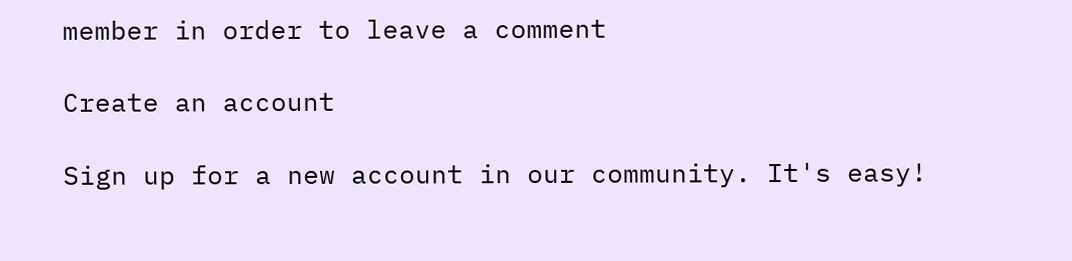member in order to leave a comment

Create an account

Sign up for a new account in our community. It's easy!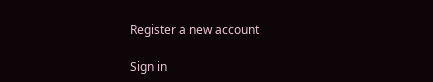Register a new account

Sign in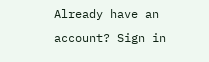Already have an account? Sign in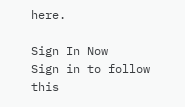here.

Sign In Now
Sign in to follow this